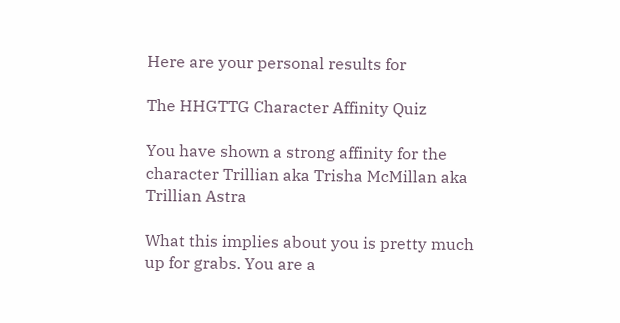Here are your personal results for

The HHGTTG Character Affinity Quiz

You have shown a strong affinity for the character Trillian aka Trisha McMillan aka Trillian Astra

What this implies about you is pretty much up for grabs. You are a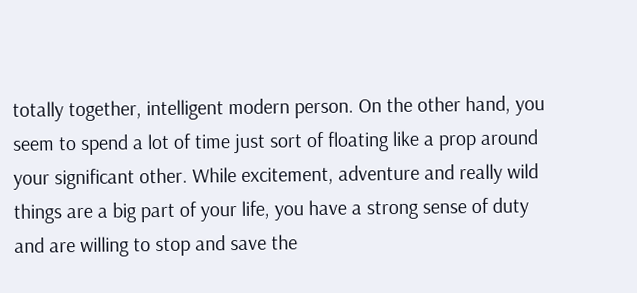totally together, intelligent modern person. On the other hand, you seem to spend a lot of time just sort of floating like a prop around your significant other. While excitement, adventure and really wild things are a big part of your life, you have a strong sense of duty and are willing to stop and save the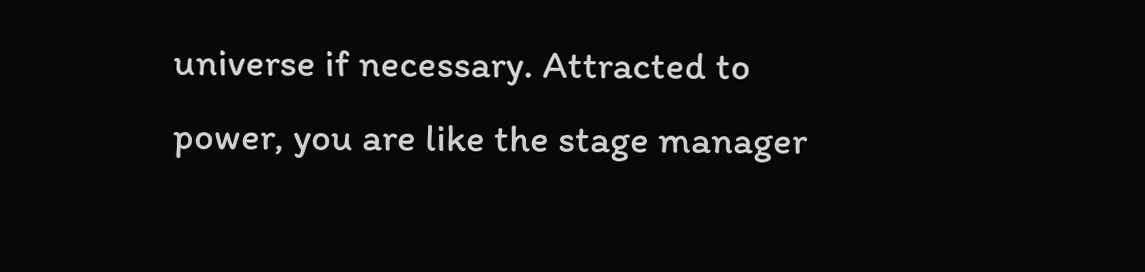universe if necessary. Attracted to power, you are like the stage manager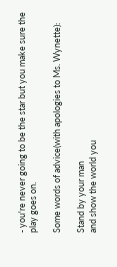- you're never going to be the star but you make sure the play goes on.

Some words of advice(with apologies to Ms. Wynette):

Stand by your man
and show the world you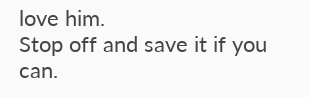love him.
Stop off and save it if you can.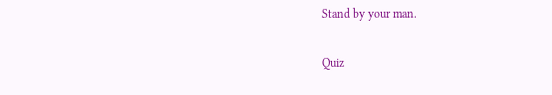Stand by your man.

Quiz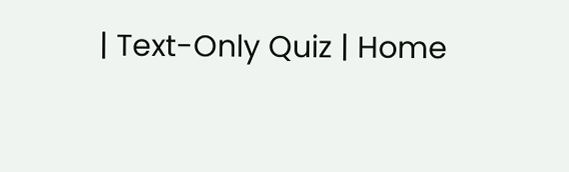| Text-Only Quiz | Home